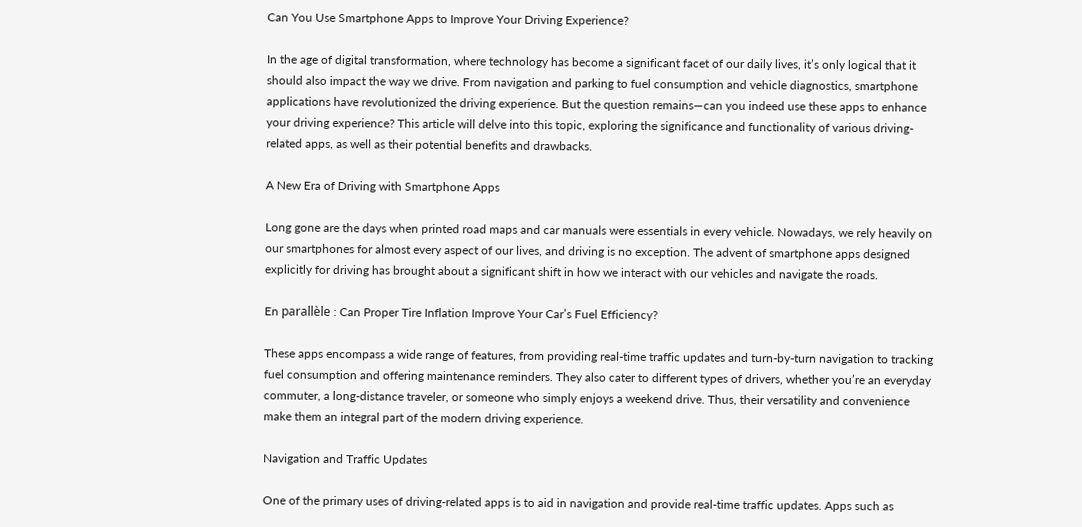Can You Use Smartphone Apps to Improve Your Driving Experience?

In the age of digital transformation, where technology has become a significant facet of our daily lives, it’s only logical that it should also impact the way we drive. From navigation and parking to fuel consumption and vehicle diagnostics, smartphone applications have revolutionized the driving experience. But the question remains—can you indeed use these apps to enhance your driving experience? This article will delve into this topic, exploring the significance and functionality of various driving-related apps, as well as their potential benefits and drawbacks.

A New Era of Driving with Smartphone Apps

Long gone are the days when printed road maps and car manuals were essentials in every vehicle. Nowadays, we rely heavily on our smartphones for almost every aspect of our lives, and driving is no exception. The advent of smartphone apps designed explicitly for driving has brought about a significant shift in how we interact with our vehicles and navigate the roads.

En parallèle : Can Proper Tire Inflation Improve Your Car’s Fuel Efficiency?

These apps encompass a wide range of features, from providing real-time traffic updates and turn-by-turn navigation to tracking fuel consumption and offering maintenance reminders. They also cater to different types of drivers, whether you’re an everyday commuter, a long-distance traveler, or someone who simply enjoys a weekend drive. Thus, their versatility and convenience make them an integral part of the modern driving experience.

Navigation and Traffic Updates

One of the primary uses of driving-related apps is to aid in navigation and provide real-time traffic updates. Apps such as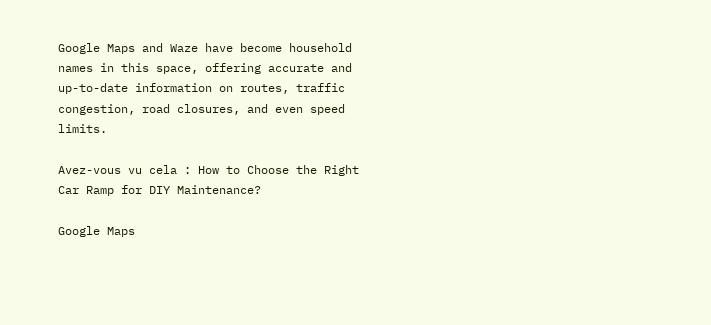Google Maps and Waze have become household names in this space, offering accurate and up-to-date information on routes, traffic congestion, road closures, and even speed limits.

Avez-vous vu cela : How to Choose the Right Car Ramp for DIY Maintenance?

Google Maps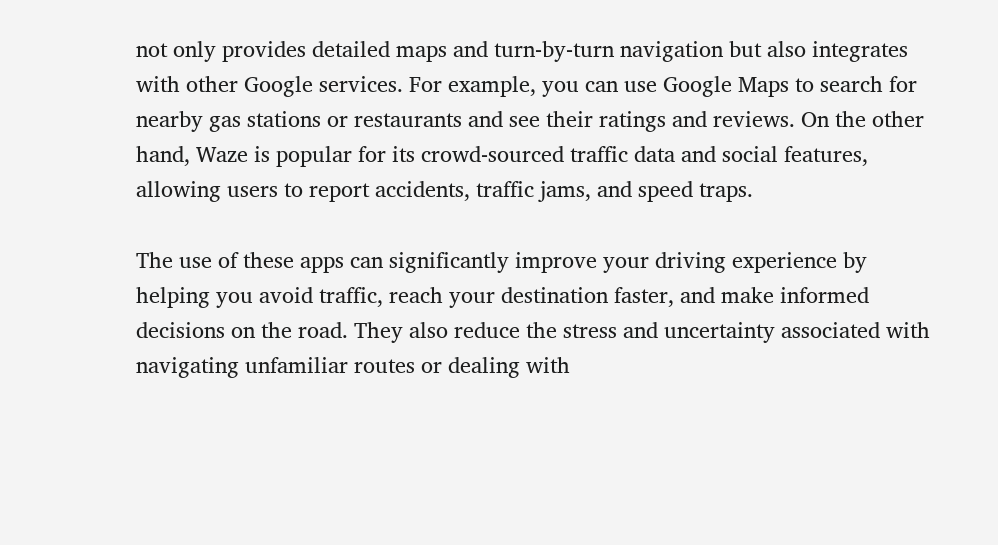not only provides detailed maps and turn-by-turn navigation but also integrates with other Google services. For example, you can use Google Maps to search for nearby gas stations or restaurants and see their ratings and reviews. On the other hand, Waze is popular for its crowd-sourced traffic data and social features, allowing users to report accidents, traffic jams, and speed traps.

The use of these apps can significantly improve your driving experience by helping you avoid traffic, reach your destination faster, and make informed decisions on the road. They also reduce the stress and uncertainty associated with navigating unfamiliar routes or dealing with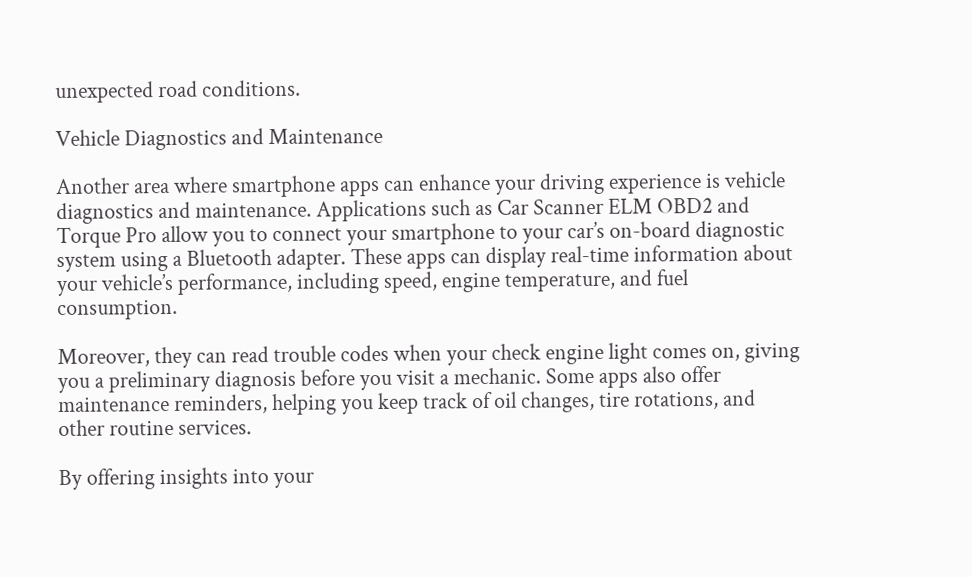unexpected road conditions.

Vehicle Diagnostics and Maintenance

Another area where smartphone apps can enhance your driving experience is vehicle diagnostics and maintenance. Applications such as Car Scanner ELM OBD2 and Torque Pro allow you to connect your smartphone to your car’s on-board diagnostic system using a Bluetooth adapter. These apps can display real-time information about your vehicle’s performance, including speed, engine temperature, and fuel consumption.

Moreover, they can read trouble codes when your check engine light comes on, giving you a preliminary diagnosis before you visit a mechanic. Some apps also offer maintenance reminders, helping you keep track of oil changes, tire rotations, and other routine services.

By offering insights into your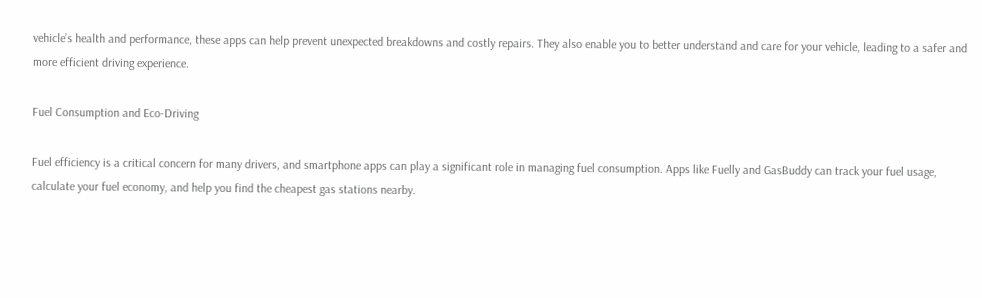vehicle’s health and performance, these apps can help prevent unexpected breakdowns and costly repairs. They also enable you to better understand and care for your vehicle, leading to a safer and more efficient driving experience.

Fuel Consumption and Eco-Driving

Fuel efficiency is a critical concern for many drivers, and smartphone apps can play a significant role in managing fuel consumption. Apps like Fuelly and GasBuddy can track your fuel usage, calculate your fuel economy, and help you find the cheapest gas stations nearby.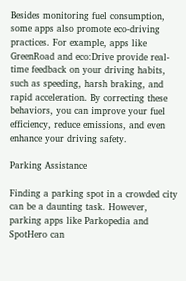Besides monitoring fuel consumption, some apps also promote eco-driving practices. For example, apps like GreenRoad and eco:Drive provide real-time feedback on your driving habits, such as speeding, harsh braking, and rapid acceleration. By correcting these behaviors, you can improve your fuel efficiency, reduce emissions, and even enhance your driving safety.

Parking Assistance

Finding a parking spot in a crowded city can be a daunting task. However, parking apps like Parkopedia and SpotHero can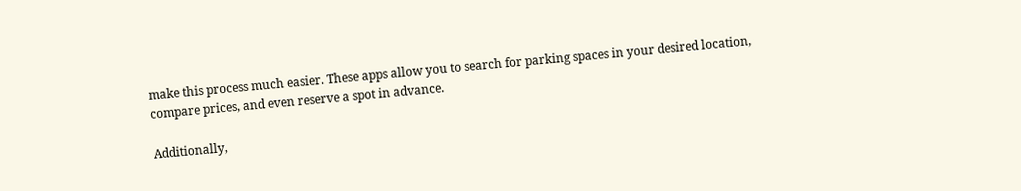make this process much easier. These apps allow you to search for parking spaces in your desired location, compare prices, and even reserve a spot in advance.

Additionally,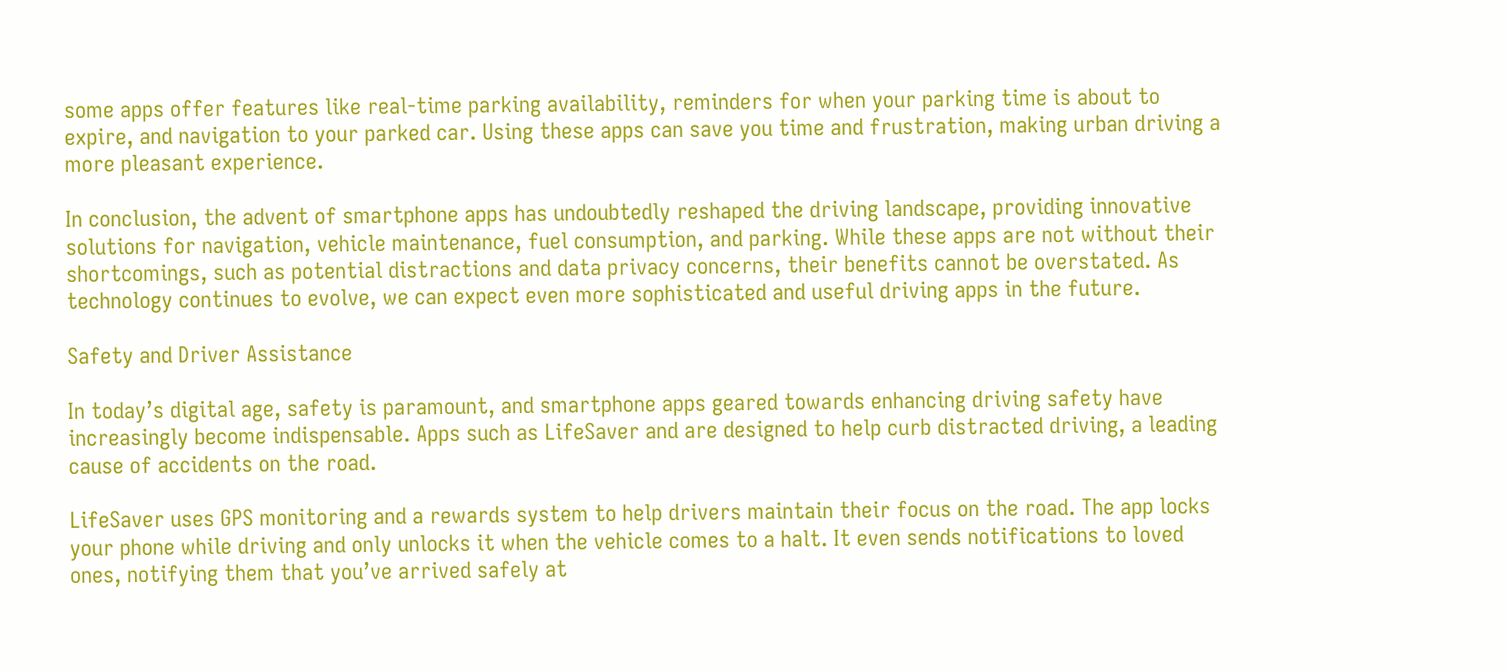some apps offer features like real-time parking availability, reminders for when your parking time is about to expire, and navigation to your parked car. Using these apps can save you time and frustration, making urban driving a more pleasant experience.

In conclusion, the advent of smartphone apps has undoubtedly reshaped the driving landscape, providing innovative solutions for navigation, vehicle maintenance, fuel consumption, and parking. While these apps are not without their shortcomings, such as potential distractions and data privacy concerns, their benefits cannot be overstated. As technology continues to evolve, we can expect even more sophisticated and useful driving apps in the future.

Safety and Driver Assistance

In today’s digital age, safety is paramount, and smartphone apps geared towards enhancing driving safety have increasingly become indispensable. Apps such as LifeSaver and are designed to help curb distracted driving, a leading cause of accidents on the road.

LifeSaver uses GPS monitoring and a rewards system to help drivers maintain their focus on the road. The app locks your phone while driving and only unlocks it when the vehicle comes to a halt. It even sends notifications to loved ones, notifying them that you’ve arrived safely at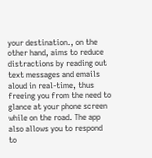your destination., on the other hand, aims to reduce distractions by reading out text messages and emails aloud in real-time, thus freeing you from the need to glance at your phone screen while on the road. The app also allows you to respond to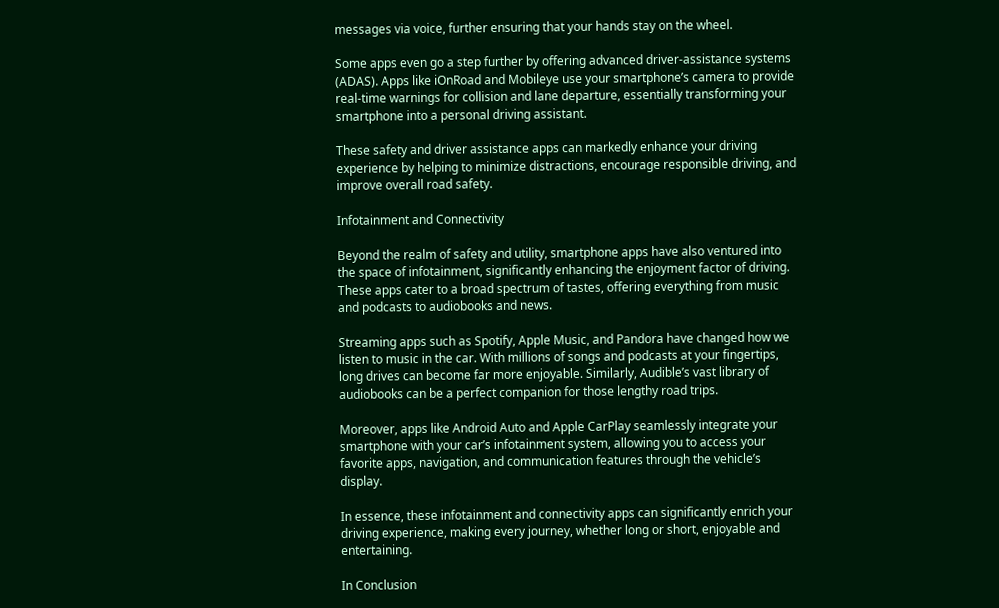messages via voice, further ensuring that your hands stay on the wheel.

Some apps even go a step further by offering advanced driver-assistance systems (ADAS). Apps like iOnRoad and Mobileye use your smartphone’s camera to provide real-time warnings for collision and lane departure, essentially transforming your smartphone into a personal driving assistant.

These safety and driver assistance apps can markedly enhance your driving experience by helping to minimize distractions, encourage responsible driving, and improve overall road safety.

Infotainment and Connectivity

Beyond the realm of safety and utility, smartphone apps have also ventured into the space of infotainment, significantly enhancing the enjoyment factor of driving. These apps cater to a broad spectrum of tastes, offering everything from music and podcasts to audiobooks and news.

Streaming apps such as Spotify, Apple Music, and Pandora have changed how we listen to music in the car. With millions of songs and podcasts at your fingertips, long drives can become far more enjoyable. Similarly, Audible’s vast library of audiobooks can be a perfect companion for those lengthy road trips.

Moreover, apps like Android Auto and Apple CarPlay seamlessly integrate your smartphone with your car’s infotainment system, allowing you to access your favorite apps, navigation, and communication features through the vehicle’s display.

In essence, these infotainment and connectivity apps can significantly enrich your driving experience, making every journey, whether long or short, enjoyable and entertaining.

In Conclusion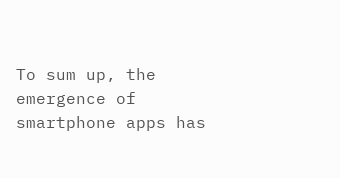To sum up, the emergence of smartphone apps has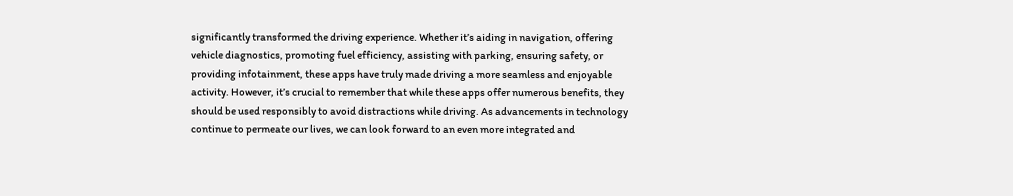significantly transformed the driving experience. Whether it’s aiding in navigation, offering vehicle diagnostics, promoting fuel efficiency, assisting with parking, ensuring safety, or providing infotainment, these apps have truly made driving a more seamless and enjoyable activity. However, it’s crucial to remember that while these apps offer numerous benefits, they should be used responsibly to avoid distractions while driving. As advancements in technology continue to permeate our lives, we can look forward to an even more integrated and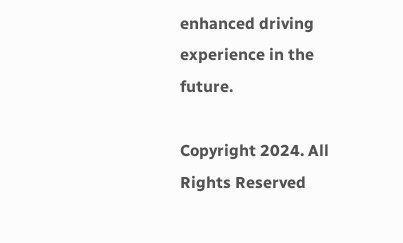enhanced driving experience in the future.

Copyright 2024. All Rights Reserved